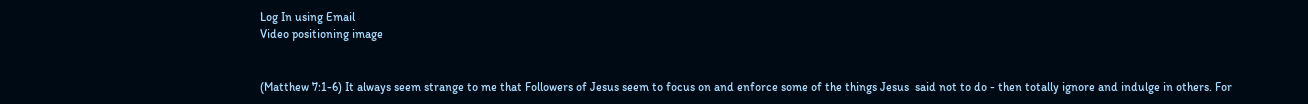Log In using Email
Video positioning image


(Matthew 7:1-6) It always seem strange to me that Followers of Jesus seem to focus on and enforce some of the things Jesus  said not to do - then totally ignore and indulge in others. For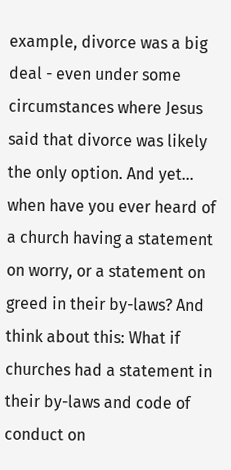example, divorce was a big deal - even under some circumstances where Jesus said that divorce was likely the only option. And yet… when have you ever heard of a church having a statement on worry, or a statement on greed in their by-laws? And think about this: What if churches had a statement in their by-laws and code of conduct on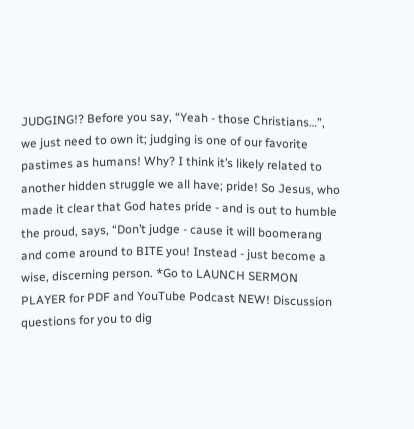JUDGING!? Before you say, “Yeah - those Christians…”, we just need to own it; judging is one of our favorite pastimes as humans! Why? I think it’s likely related to another hidden struggle we all have; pride! So Jesus, who made it clear that God hates pride - and is out to humble the proud, says, “Don’t judge - cause it will boomerang and come around to BITE you! Instead - just become a wise, discerning person. *Go to LAUNCH SERMON PLAYER for PDF and YouTube Podcast NEW! Discussion questions for you to dig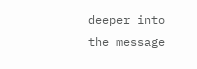deeper into the message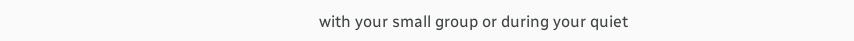with your small group or during your quiet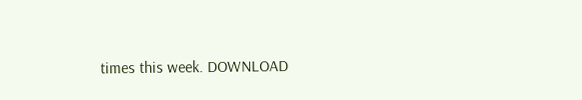times this week. DOWNLOAD